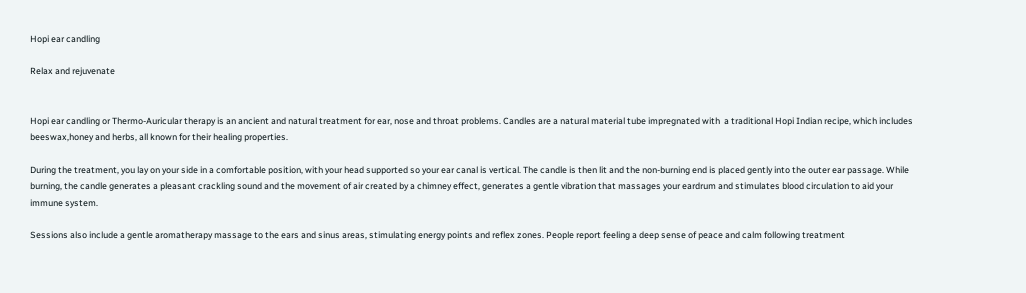Hopi ear candling

Relax and rejuvenate


Hopi ear candling or Thermo-Auricular therapy is an ancient and natural treatment for ear, nose and throat problems. Candles are a natural material tube impregnated with  a traditional Hopi Indian recipe, which includes beeswax,honey and herbs, all known for their healing properties.

During the treatment, you lay on your side in a comfortable position, with your head supported so your ear canal is vertical. The candle is then lit and the non-burning end is placed gently into the outer ear passage. While burning, the candle generates a pleasant crackling sound and the movement of air created by a chimney effect, generates a gentle vibration that massages your eardrum and stimulates blood circulation to aid your immune system.

Sessions also include a gentle aromatherapy massage to the ears and sinus areas, stimulating energy points and reflex zones. People report feeling a deep sense of peace and calm following treatment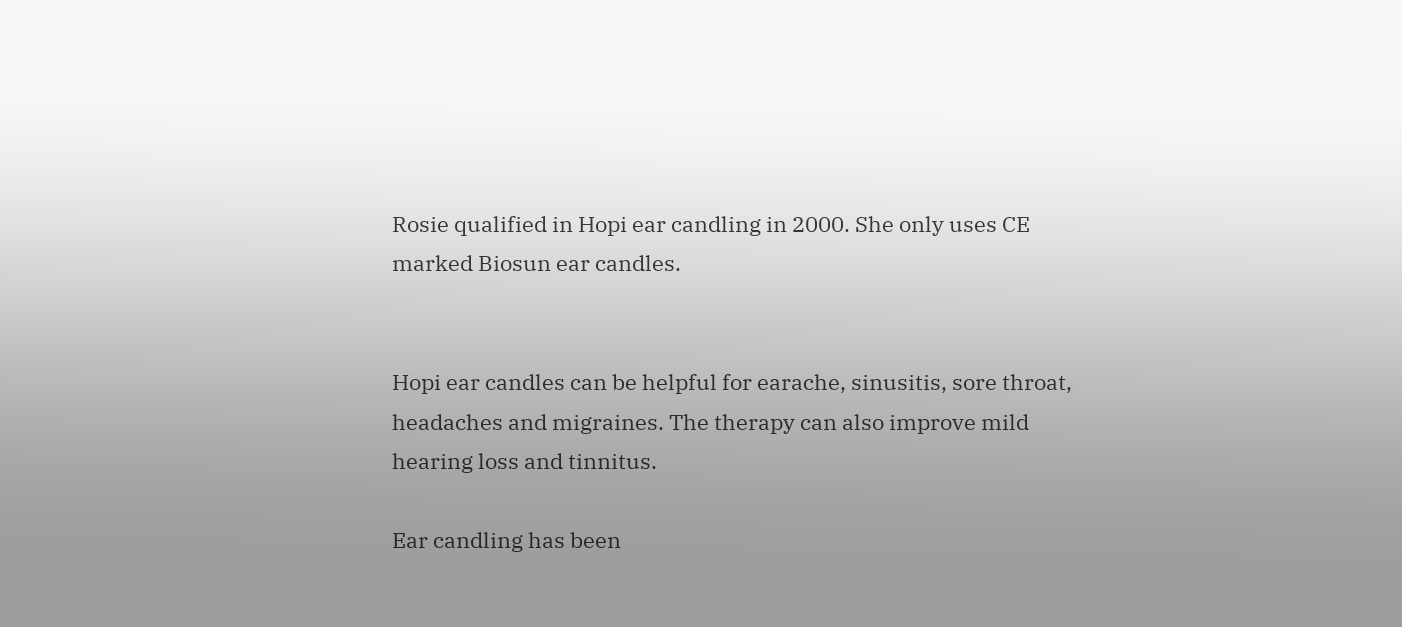Rosie qualified in Hopi ear candling in 2000. She only uses CE marked Biosun ear candles.


Hopi ear candles can be helpful for earache, sinusitis, sore throat, headaches and migraines. The therapy can also improve mild hearing loss and tinnitus.

Ear candling has been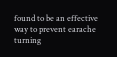found to be an effective way to prevent earache turning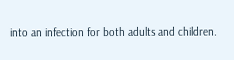into an infection for both adults and children.